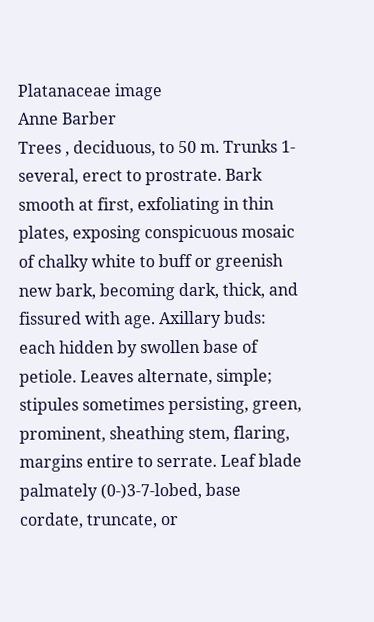Platanaceae image
Anne Barber
Trees , deciduous, to 50 m. Trunks 1-several, erect to prostrate. Bark smooth at first, exfoliating in thin plates, exposing conspicuous mosaic of chalky white to buff or greenish new bark, becoming dark, thick, and fissured with age. Axillary buds: each hidden by swollen base of petiole. Leaves alternate, simple; stipules sometimes persisting, green, prominent, sheathing stem, flaring, margins entire to serrate. Leaf blade palmately (0-)3-7-lobed, base cordate, truncate, or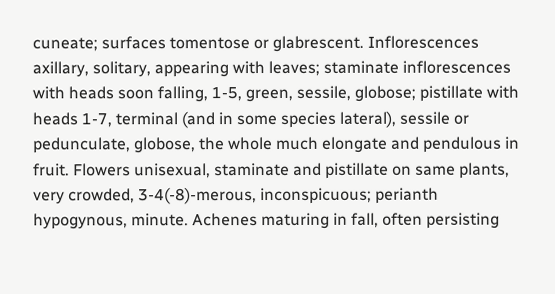cuneate; surfaces tomentose or glabrescent. Inflorescences axillary, solitary, appearing with leaves; staminate inflorescences with heads soon falling, 1-5, green, sessile, globose; pistillate with heads 1-7, terminal (and in some species lateral), sessile or pedunculate, globose, the whole much elongate and pendulous in fruit. Flowers unisexual, staminate and pistillate on same plants, very crowded, 3-4(-8)-merous, inconspicuous; perianth hypogynous, minute. Achenes maturing in fall, often persisting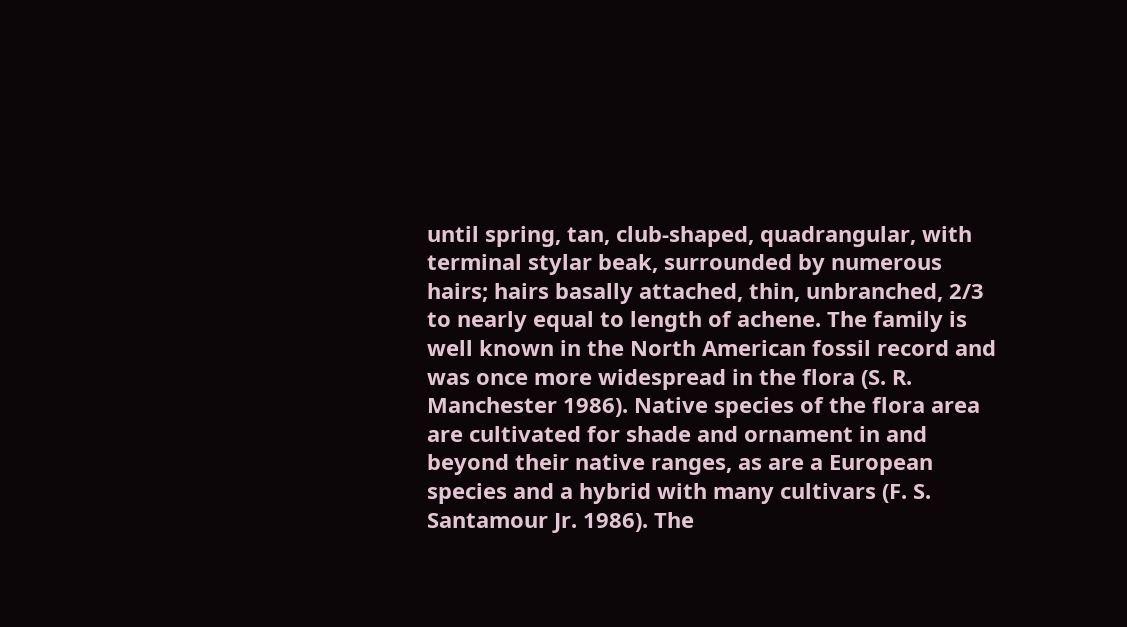until spring, tan, club-shaped, quadrangular, with terminal stylar beak, surrounded by numerous hairs; hairs basally attached, thin, unbranched, 2/3 to nearly equal to length of achene. The family is well known in the North American fossil record and was once more widespread in the flora (S. R. Manchester 1986). Native species of the flora area are cultivated for shade and ornament in and beyond their native ranges, as are a European species and a hybrid with many cultivars (F. S. Santamour Jr. 1986). The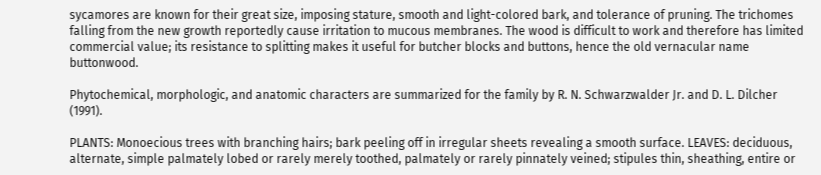sycamores are known for their great size, imposing stature, smooth and light-colored bark, and tolerance of pruning. The trichomes falling from the new growth reportedly cause irritation to mucous membranes. The wood is difficult to work and therefore has limited commercial value; its resistance to splitting makes it useful for butcher blocks and buttons, hence the old vernacular name buttonwood.

Phytochemical, morphologic, and anatomic characters are summarized for the family by R. N. Schwarzwalder Jr. and D. L. Dilcher (1991).

PLANTS: Monoecious trees with branching hairs; bark peeling off in irregular sheets revealing a smooth surface. LEAVES: deciduous, alternate, simple palmately lobed or rarely merely toothed, palmately or rarely pinnately veined; stipules thin, sheathing, entire or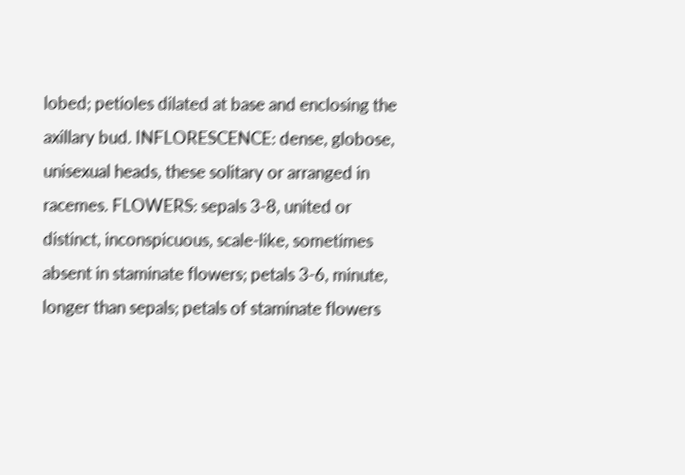lobed; petioles dilated at base and enclosing the axillary bud. INFLORESCENCE: dense, globose, unisexual heads, these solitary or arranged in racemes. FLOWERS: sepals 3-8, united or distinct, inconspicuous, scale-like, sometimes absent in staminate flowers; petals 3-6, minute, longer than sepals; petals of staminate flowers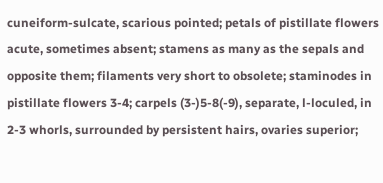cuneiform-sulcate, scarious pointed; petals of pistillate flowers acute, sometimes absent; stamens as many as the sepals and opposite them; filaments very short to obsolete; staminodes in pistillate flowers 3-4; carpels (3-)5-8(-9), separate, l-loculed, in 2-3 whorls, surrounded by persistent hairs, ovaries superior;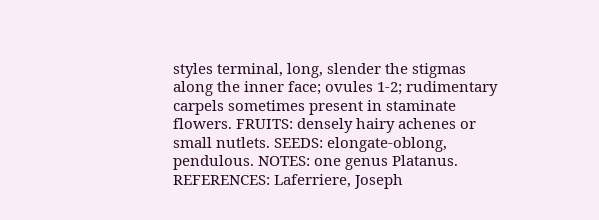styles terminal, long, slender the stigmas along the inner face; ovules 1-2; rudimentary carpels sometimes present in staminate flowers. FRUITS: densely hairy achenes or small nutlets. SEEDS: elongate-oblong, pendulous. NOTES: one genus Platanus. REFERENCES: Laferriere, Joseph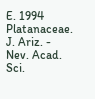E. 1994 Platanaceae. J. Ariz. - Nev. Acad. Sci.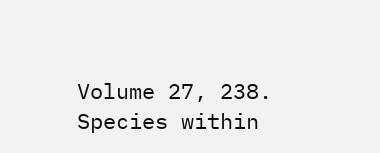Volume 27, 238.
Species within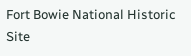Fort Bowie National Historic Site